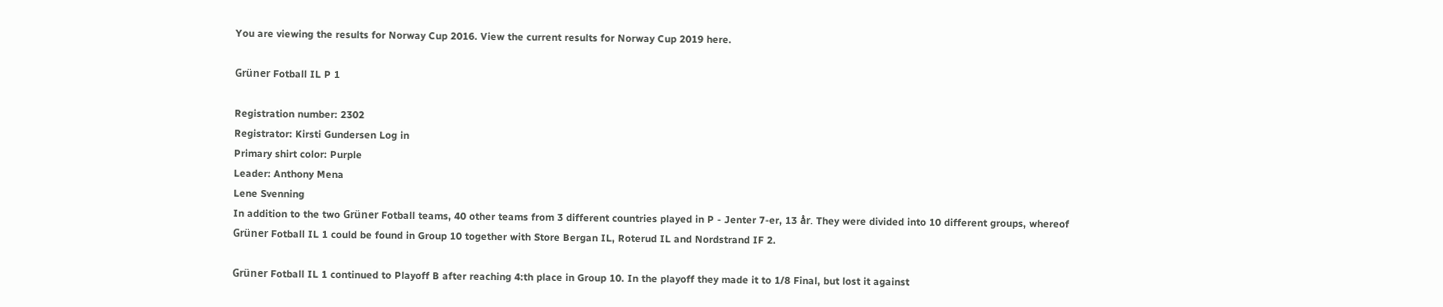You are viewing the results for Norway Cup 2016. View the current results for Norway Cup 2019 here.

Grüner Fotball IL P 1

Registration number: 2302
Registrator: Kirsti Gundersen Log in
Primary shirt color: Purple
Leader: Anthony Mena
Lene Svenning
In addition to the two Grüner Fotball teams, 40 other teams from 3 different countries played in P - Jenter 7-er, 13 år. They were divided into 10 different groups, whereof Grüner Fotball IL 1 could be found in Group 10 together with Store Bergan IL, Roterud IL and Nordstrand IF 2.

Grüner Fotball IL 1 continued to Playoff B after reaching 4:th place in Group 10. In the playoff they made it to 1/8 Final, but lost it against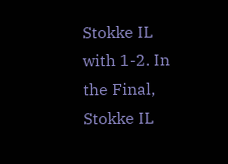Stokke IL with 1-2. In the Final, Stokke IL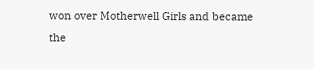won over Motherwell Girls and became the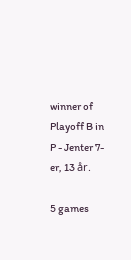winner of Playoff B in P - Jenter 7-er, 13 år.

5 games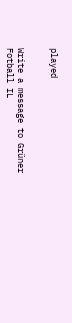played


Write a message to Grüner Fotball IL